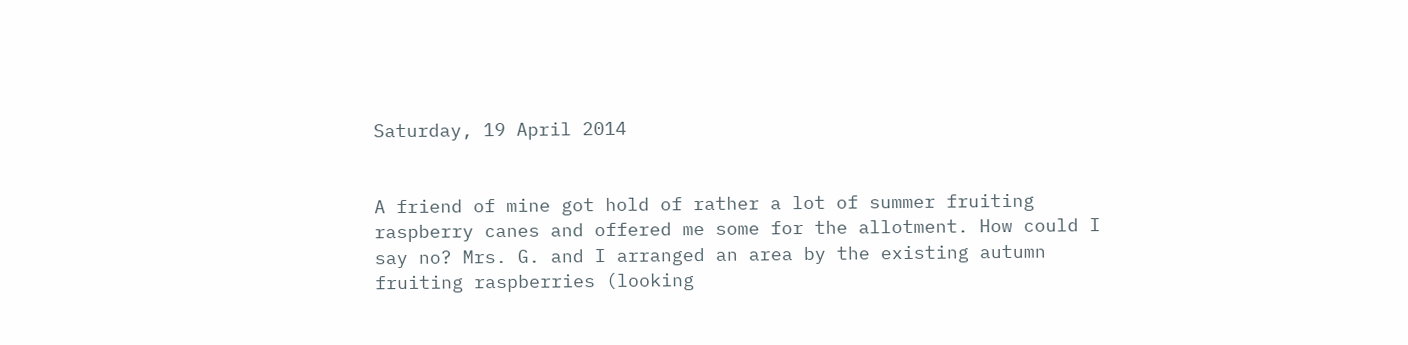Saturday, 19 April 2014


A friend of mine got hold of rather a lot of summer fruiting raspberry canes and offered me some for the allotment. How could I say no? Mrs. G. and I arranged an area by the existing autumn fruiting raspberries (looking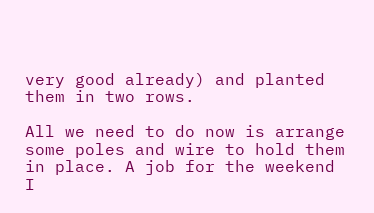very good already) and planted them in two rows.

All we need to do now is arrange some poles and wire to hold them in place. A job for the weekend I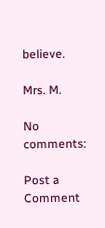believe.

Mrs. M.

No comments:

Post a Comment